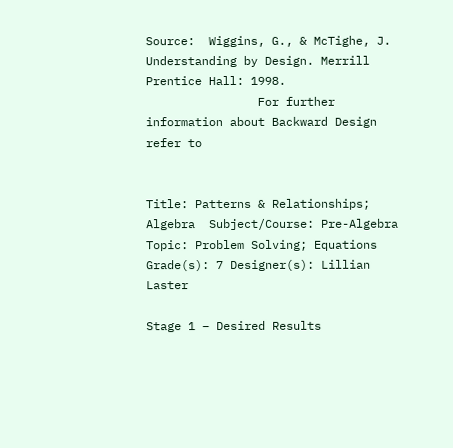Source:  Wiggins, G., & McTighe, J. Understanding by Design. Merrill Prentice Hall: 1998.
                For further information about Backward Design refer to


Title: Patterns & Relationships; Algebra  Subject/Course: Pre-Algebra Topic: Problem Solving; Equations Grade(s): 7 Designer(s): Lillian Laster

Stage 1 – Desired Results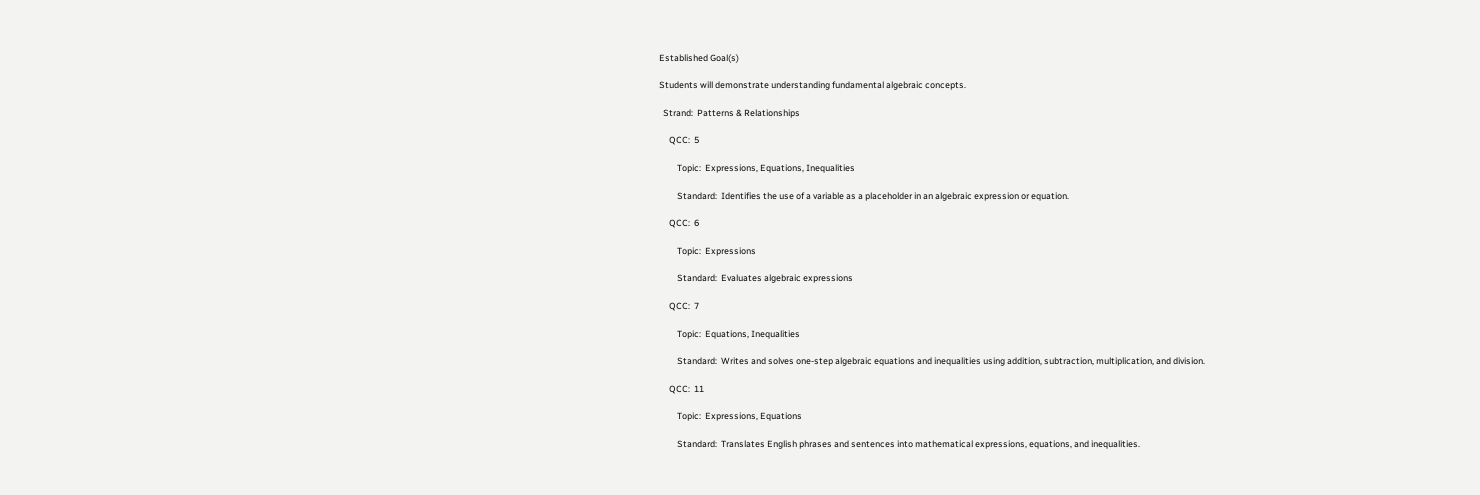Established Goal(s)

Students will demonstrate understanding fundamental algebraic concepts.

  Strand:  Patterns & Relationships

     QCC:  5

         Topic:  Expressions, Equations, Inequalities

         Standard:  Identifies the use of a variable as a placeholder in an algebraic expression or equation.

     QCC:  6

         Topic:  Expressions

         Standard:  Evaluates algebraic expressions

     QCC:  7

         Topic:  Equations, Inequalities

         Standard:  Writes and solves one-step algebraic equations and inequalities using addition, subtraction, multiplication, and division.

     QCC:  11

         Topic:  Expressions, Equations

         Standard:  Translates English phrases and sentences into mathematical expressions, equations, and inequalities.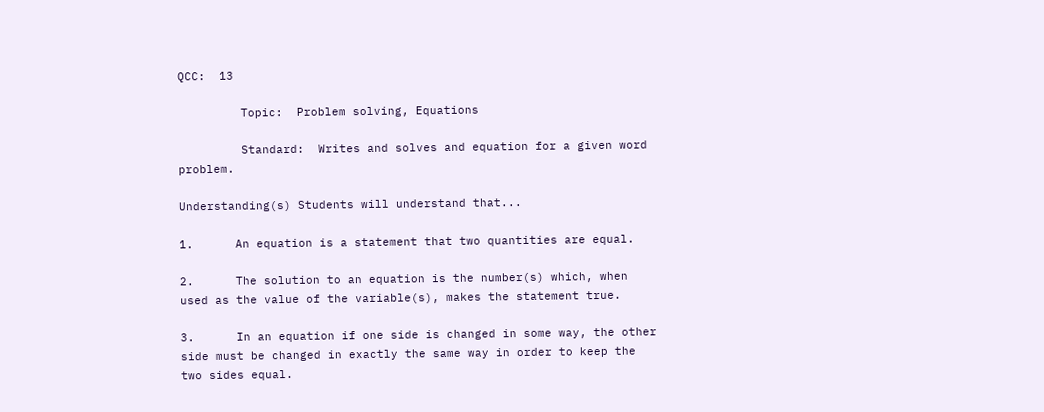QCC:  13

         Topic:  Problem solving, Equations

         Standard:  Writes and solves and equation for a given word problem.

Understanding(s) Students will understand that...

1.      An equation is a statement that two quantities are equal.

2.      The solution to an equation is the number(s) which, when used as the value of the variable(s), makes the statement true.

3.      In an equation if one side is changed in some way, the other side must be changed in exactly the same way in order to keep the two sides equal.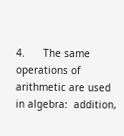4.      The same operations of arithmetic are used in algebra:  addition,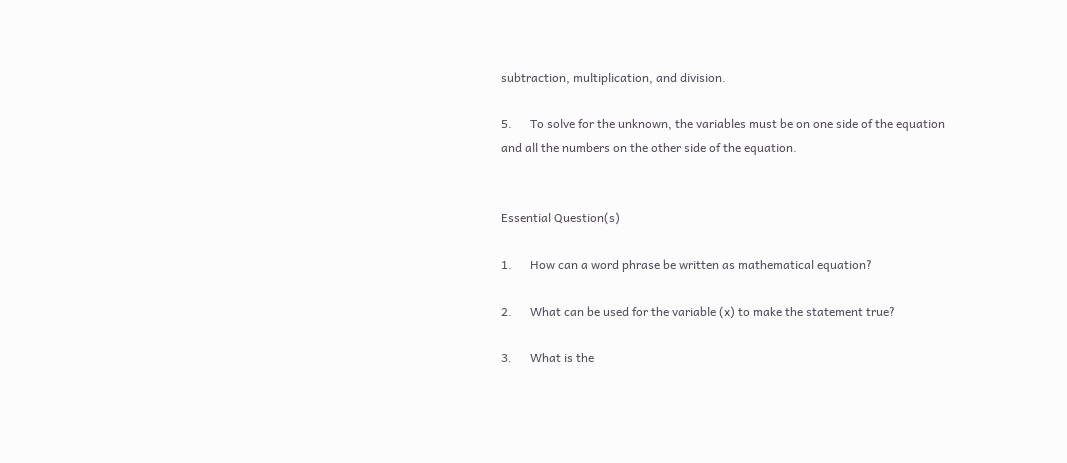subtraction, multiplication, and division.

5.      To solve for the unknown, the variables must be on one side of the equation and all the numbers on the other side of the equation.


Essential Question(s)

1.      How can a word phrase be written as mathematical equation?

2.      What can be used for the variable (x) to make the statement true?

3.      What is the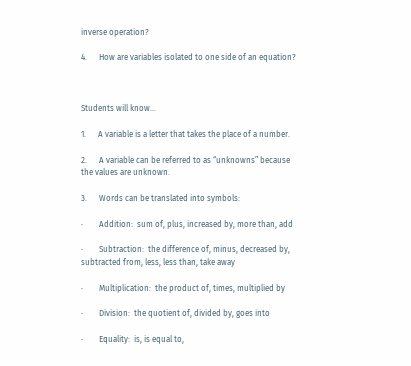inverse operation?

4.      How are variables isolated to one side of an equation?



Students will know...

1.      A variable is a letter that takes the place of a number.

2.      A variable can be referred to as “unknowns” because the values are unknown.

3.      Words can be translated into symbols:

·        Addition:  sum of, plus, increased by, more than, add

·        Subtraction:  the difference of, minus, decreased by, subtracted from, less, less than, take away

·        Multiplication:  the product of, times, multiplied by

·        Division:  the quotient of, divided by, goes into

·        Equality:  is, is equal to,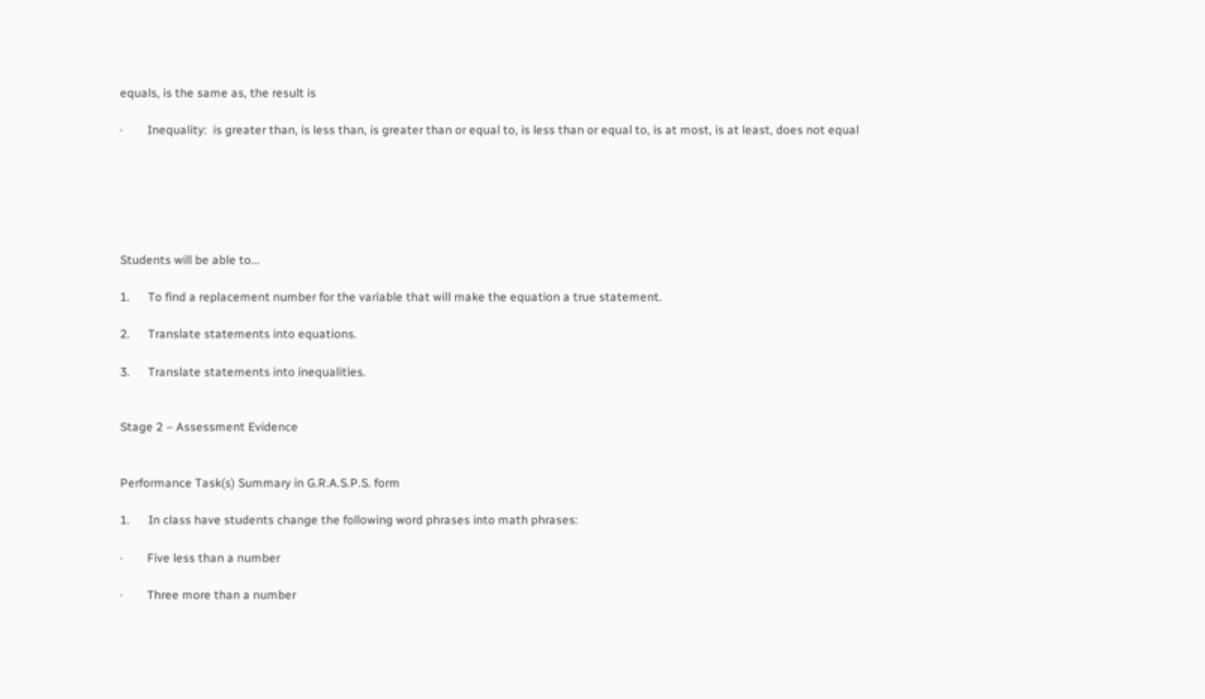equals, is the same as, the result is

·        Inequality:  is greater than, is less than, is greater than or equal to, is less than or equal to, is at most, is at least, does not equal






Students will be able to...

1.      To find a replacement number for the variable that will make the equation a true statement.

2.      Translate statements into equations.

3.      Translate statements into inequalities.


Stage 2 – Assessment Evidence


Performance Task(s) Summary in G.R.A.S.P.S. form

1.      In class have students change the following word phrases into math phrases:

·        Five less than a number

·        Three more than a number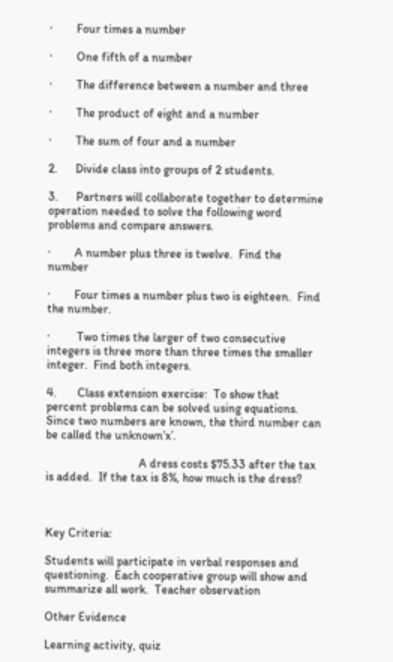·        Four times a number

·        One fifth of a number

·        The difference between a number and three

·        The product of eight and a number

·        The sum of four and a number

2.      Divide class into groups of 2 students.

3.      Partners will collaborate together to determine operation needed to solve the following word problems and compare answers.

·        A number plus three is twelve.  Find the number

·        Four times a number plus two is eighteen.  Find the number.

·         Two times the larger of two consecutive integers is three more than three times the smaller integer.  Find both integers.

4.       Class extension exercise:  To show that percent problems can be solved using equations.  Since two numbers are known, the third number can be called the unknown’x’.

                               A dress costs $75.33 after the tax is added.  If the tax is 8%, how much is the dress?



Key Criteria:

Students will participate in verbal responses and questioning.  Each cooperative group will show and summarize all work.  Teacher observation

Other Evidence

Learning activity, quiz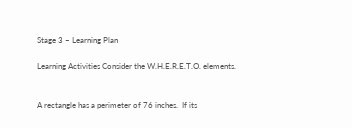Stage 3 – Learning Plan

Learning Activities Consider the W.H.E.R.E.T.O. elements.


A rectangle has a perimeter of 76 inches.  If its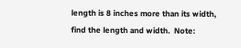length is 8 inches more than its width, find the length and width.  Note: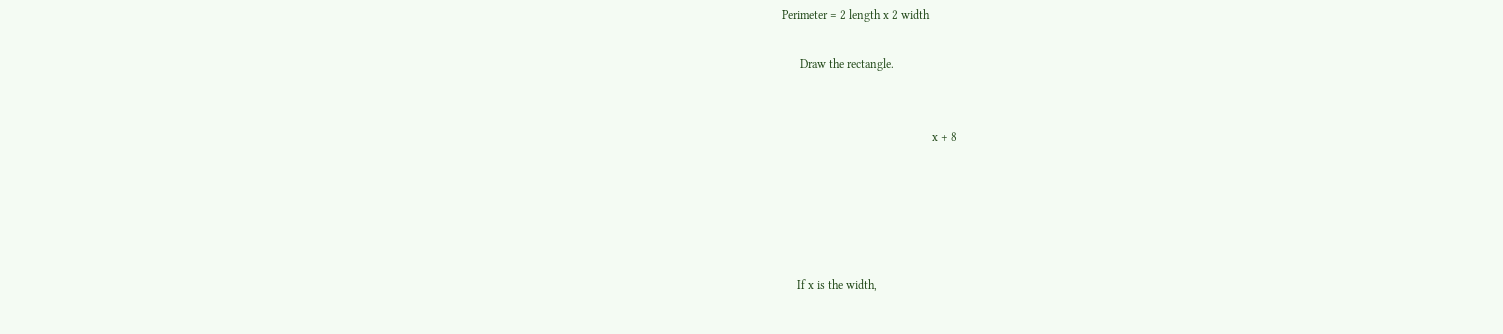Perimeter = 2 length x 2 width

      Draw the rectangle.


                                                  x + 8





     If x is the width,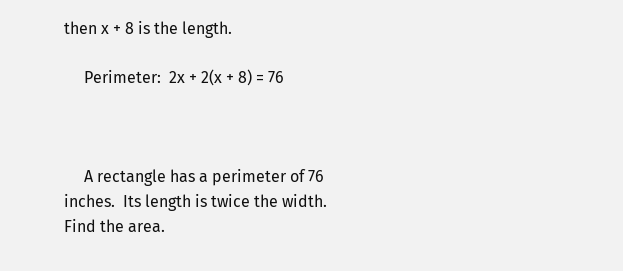then x + 8 is the length.

     Perimeter:  2x + 2(x + 8) = 76



     A rectangle has a perimeter of 76 inches.  Its length is twice the width.  Find the area.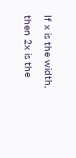If x is the width, then 2x is the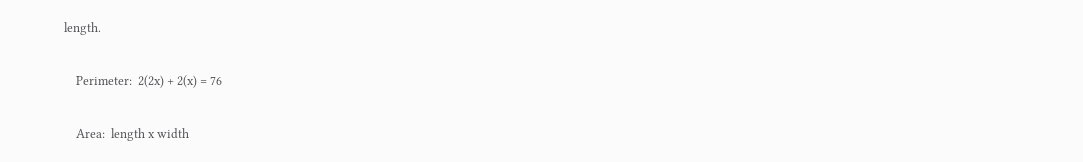length.

    Perimeter:  2(2x) + 2(x) = 76

    Area:  length x width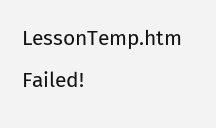LessonTemp.htm Failed!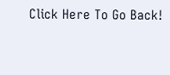Click Here To Go Back!